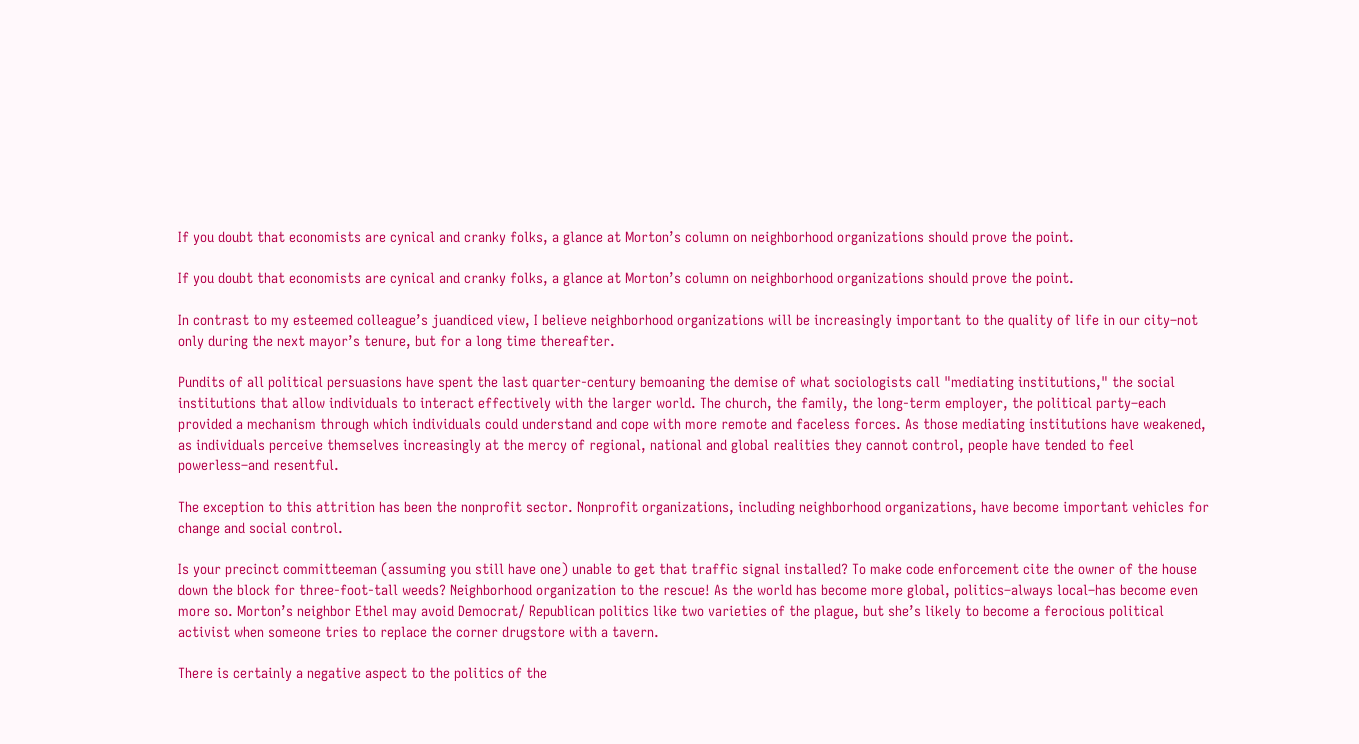If you doubt that economists are cynical and cranky folks, a glance at Morton’s column on neighborhood organizations should prove the point.

If you doubt that economists are cynical and cranky folks, a glance at Morton’s column on neighborhood organizations should prove the point.

In contrast to my esteemed colleague’s juandiced view, I believe neighborhood organizations will be increasingly important to the quality of life in our city–not only during the next mayor’s tenure, but for a long time thereafter.

Pundits of all political persuasions have spent the last quarter-century bemoaning the demise of what sociologists call "mediating institutions," the social institutions that allow individuals to interact effectively with the larger world. The church, the family, the long-term employer, the political party–each provided a mechanism through which individuals could understand and cope with more remote and faceless forces. As those mediating institutions have weakened, as individuals perceive themselves increasingly at the mercy of regional, national and global realities they cannot control, people have tended to feel powerless–and resentful.

The exception to this attrition has been the nonprofit sector. Nonprofit organizations, including neighborhood organizations, have become important vehicles for change and social control.

Is your precinct committeeman (assuming you still have one) unable to get that traffic signal installed? To make code enforcement cite the owner of the house down the block for three-foot-tall weeds? Neighborhood organization to the rescue! As the world has become more global, politics–always local–has become even more so. Morton’s neighbor Ethel may avoid Democrat/ Republican politics like two varieties of the plague, but she’s likely to become a ferocious political activist when someone tries to replace the corner drugstore with a tavern.

There is certainly a negative aspect to the politics of the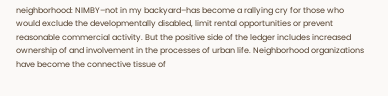neighborhood: NIMBY–not in my backyard–has become a rallying cry for those who would exclude the developmentally disabled, limit rental opportunities or prevent reasonable commercial activity. But the positive side of the ledger includes increased ownership of and involvement in the processes of urban life. Neighborhood organizations have become the connective tissue of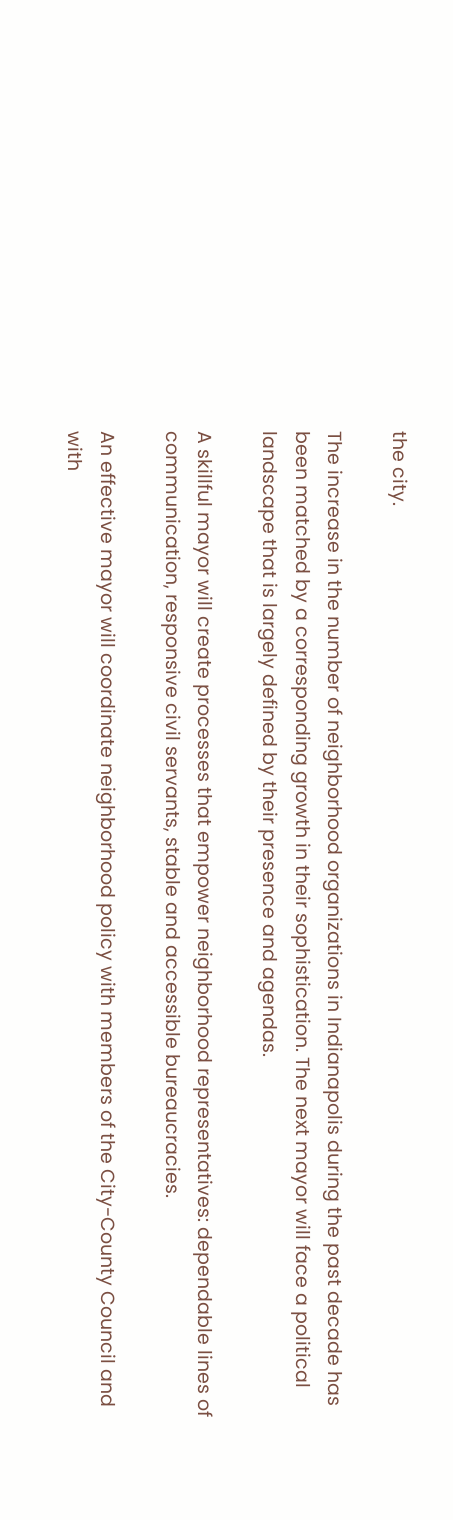the city.

The increase in the number of neighborhood organizations in Indianapolis during the past decade has been matched by a corresponding growth in their sophistication. The next mayor will face a political landscape that is largely defined by their presence and agendas.

A skillful mayor will create processes that empower neighborhood representatives: dependable lines of communication, responsive civil servants, stable and accessible bureaucracies.

An effective mayor will coordinate neighborhood policy with members of the City-County Council and with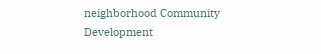neighborhood Community Development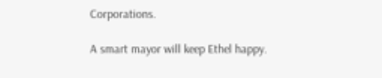Corporations.

A smart mayor will keep Ethel happy.